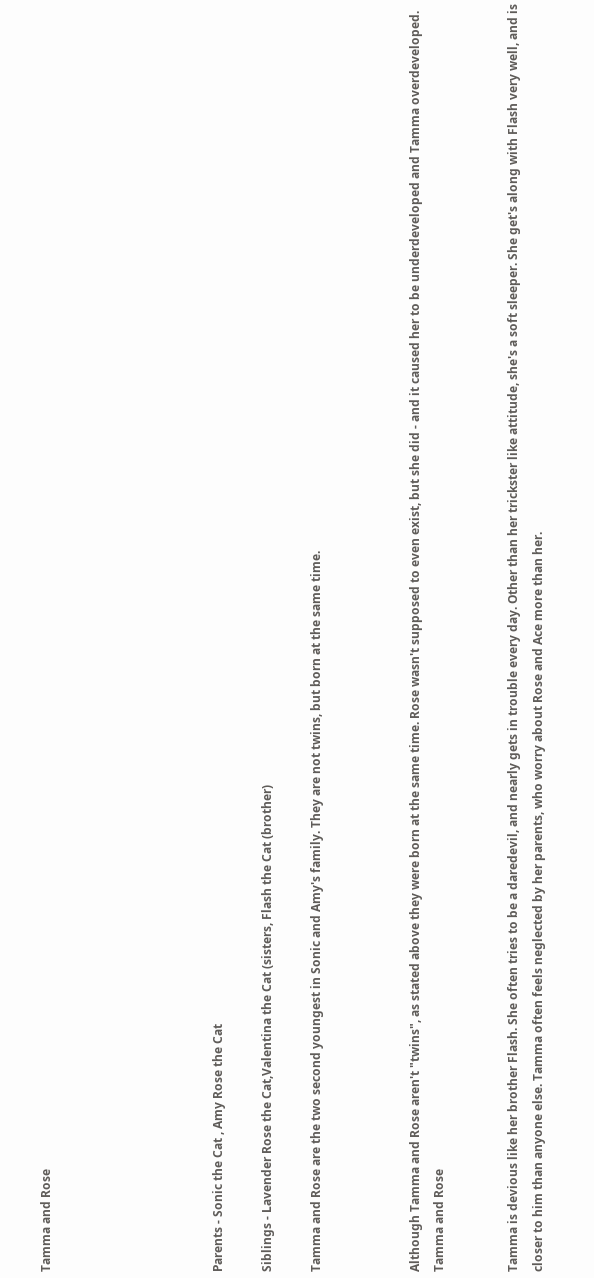Tamma and Rose






Parents - Sonic the Cat , Amy Rose the Cat

Siblings - Lavender Rose the Cat,Valentina the Cat (sisters, Flash the Cat (brother)

Tamma and Rose are the two second youngest in Sonic and Amy's family. They are not twins, but born at the same time.



Although Tamma and Rose aren't "twins", as stated above they were born at the same time. Rose wasn't supposed to even exist, but she did - and it caused her to be underdeveloped and Tamma overdeveloped. Tamma and Rose


Tamma is devious like her brother Flash. She often tries to be a daredevil, and nearly gets in trouble every day. Other than her trickster like attitude, she's a soft sleeper. She get's along with Flash very well, and is closer to him than anyone else. Tamma often feels neglected by her parents, who worry about Rose and Ace more than her.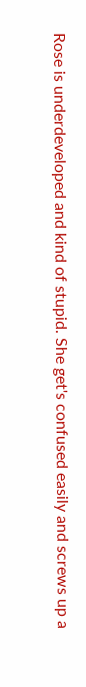Rose is underdeveloped and kind of stupid. She get's confused easily and screws up a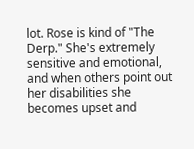lot. Rose is kind of "The Derp." She's extremely sensitive and emotional, and when others point out her disabilities she becomes upset and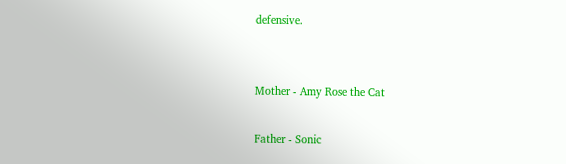defensive.


Mother - Amy Rose the Cat

Father - Sonic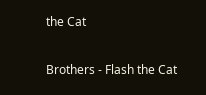the Cat

Brothers - Flash the Cat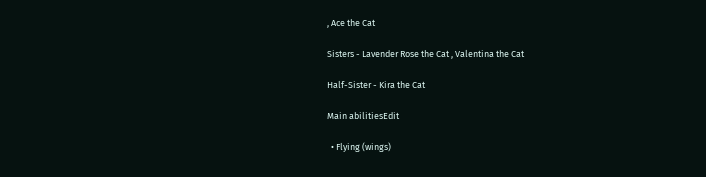, Ace the Cat

Sisters - Lavender Rose the Cat , Valentina the Cat

Half-Sister - Kira the Cat

Main abilitiesEdit

  • Flying (wings)